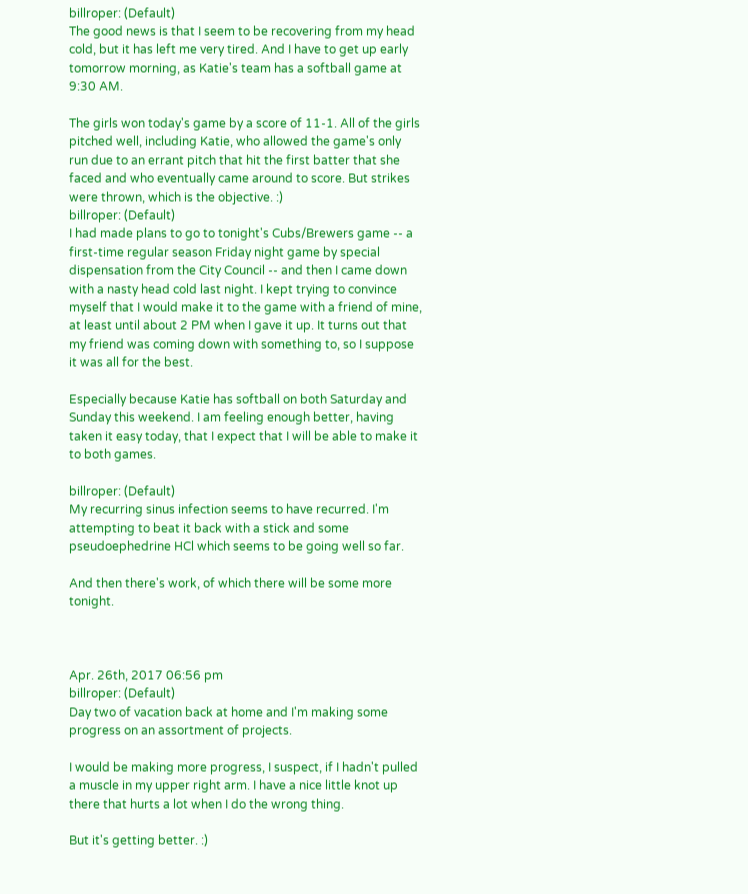billroper: (Default)
The good news is that I seem to be recovering from my head cold, but it has left me very tired. And I have to get up early tomorrow morning, as Katie's team has a softball game at 9:30 AM.

The girls won today's game by a score of 11-1. All of the girls pitched well, including Katie, who allowed the game's only run due to an errant pitch that hit the first batter that she faced and who eventually came around to score. But strikes were thrown, which is the objective. :)
billroper: (Default)
I had made plans to go to tonight's Cubs/Brewers game -- a first-time regular season Friday night game by special dispensation from the City Council -- and then I came down with a nasty head cold last night. I kept trying to convince myself that I would make it to the game with a friend of mine, at least until about 2 PM when I gave it up. It turns out that my friend was coming down with something to, so I suppose it was all for the best.

Especially because Katie has softball on both Saturday and Sunday this weekend. I am feeling enough better, having taken it easy today, that I expect that I will be able to make it to both games.

billroper: (Default)
My recurring sinus infection seems to have recurred. I'm attempting to beat it back with a stick and some pseudoephedrine HCl which seems to be going well so far.

And then there's work, of which there will be some more tonight.



Apr. 26th, 2017 06:56 pm
billroper: (Default)
Day two of vacation back at home and I'm making some progress on an assortment of projects.

I would be making more progress, I suspect, if I hadn't pulled a muscle in my upper right arm. I have a nice little knot up there that hurts a lot when I do the wrong thing.

But it's getting better. :)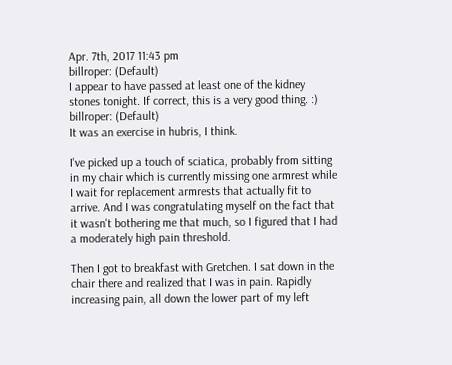Apr. 7th, 2017 11:43 pm
billroper: (Default)
I appear to have passed at least one of the kidney stones tonight. If correct, this is a very good thing. :)
billroper: (Default)
It was an exercise in hubris, I think.

I've picked up a touch of sciatica, probably from sitting in my chair which is currently missing one armrest while I wait for replacement armrests that actually fit to arrive. And I was congratulating myself on the fact that it wasn't bothering me that much, so I figured that I had a moderately high pain threshold.

Then I got to breakfast with Gretchen. I sat down in the chair there and realized that I was in pain. Rapidly increasing pain, all down the lower part of my left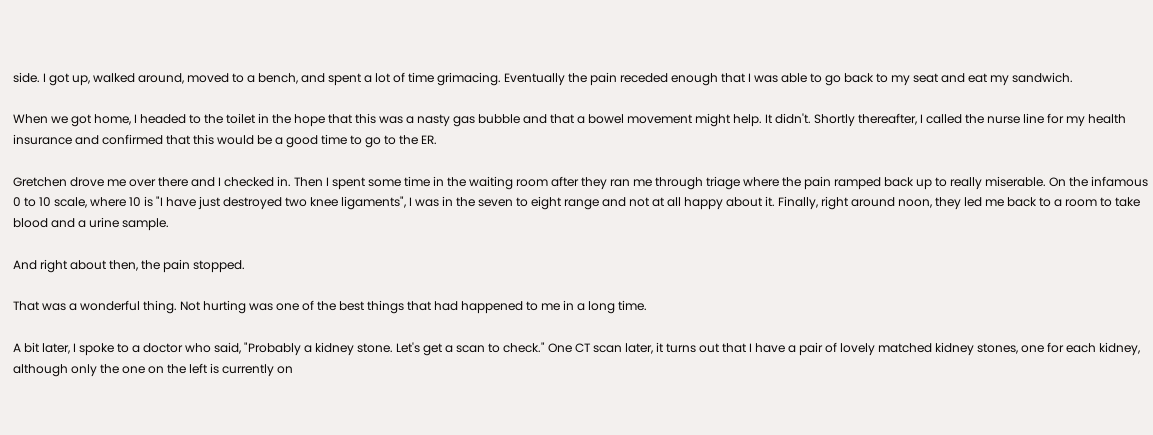side. I got up, walked around, moved to a bench, and spent a lot of time grimacing. Eventually the pain receded enough that I was able to go back to my seat and eat my sandwich.

When we got home, I headed to the toilet in the hope that this was a nasty gas bubble and that a bowel movement might help. It didn't. Shortly thereafter, I called the nurse line for my health insurance and confirmed that this would be a good time to go to the ER.

Gretchen drove me over there and I checked in. Then I spent some time in the waiting room after they ran me through triage where the pain ramped back up to really miserable. On the infamous 0 to 10 scale, where 10 is "I have just destroyed two knee ligaments", I was in the seven to eight range and not at all happy about it. Finally, right around noon, they led me back to a room to take blood and a urine sample.

And right about then, the pain stopped.

That was a wonderful thing. Not hurting was one of the best things that had happened to me in a long time.

A bit later, I spoke to a doctor who said, "Probably a kidney stone. Let's get a scan to check." One CT scan later, it turns out that I have a pair of lovely matched kidney stones, one for each kidney, although only the one on the left is currently on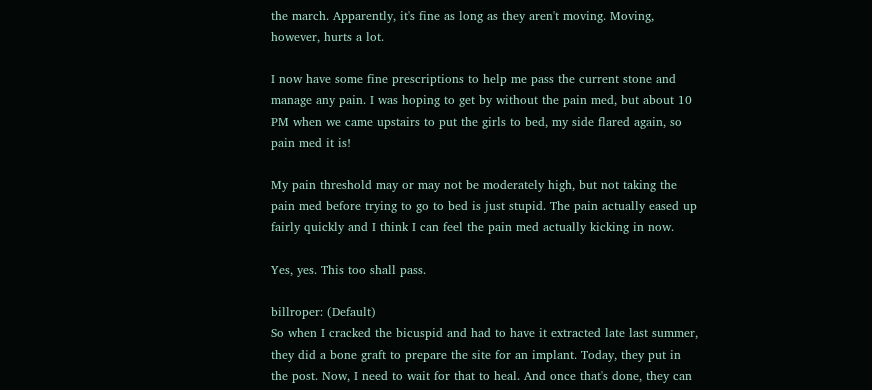the march. Apparently, it's fine as long as they aren't moving. Moving, however, hurts a lot.

I now have some fine prescriptions to help me pass the current stone and manage any pain. I was hoping to get by without the pain med, but about 10 PM when we came upstairs to put the girls to bed, my side flared again, so pain med it is!

My pain threshold may or may not be moderately high, but not taking the pain med before trying to go to bed is just stupid. The pain actually eased up fairly quickly and I think I can feel the pain med actually kicking in now.

Yes, yes. This too shall pass.

billroper: (Default)
So when I cracked the bicuspid and had to have it extracted late last summer, they did a bone graft to prepare the site for an implant. Today, they put in the post. Now, I need to wait for that to heal. And once that's done, they can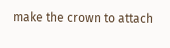make the crown to attach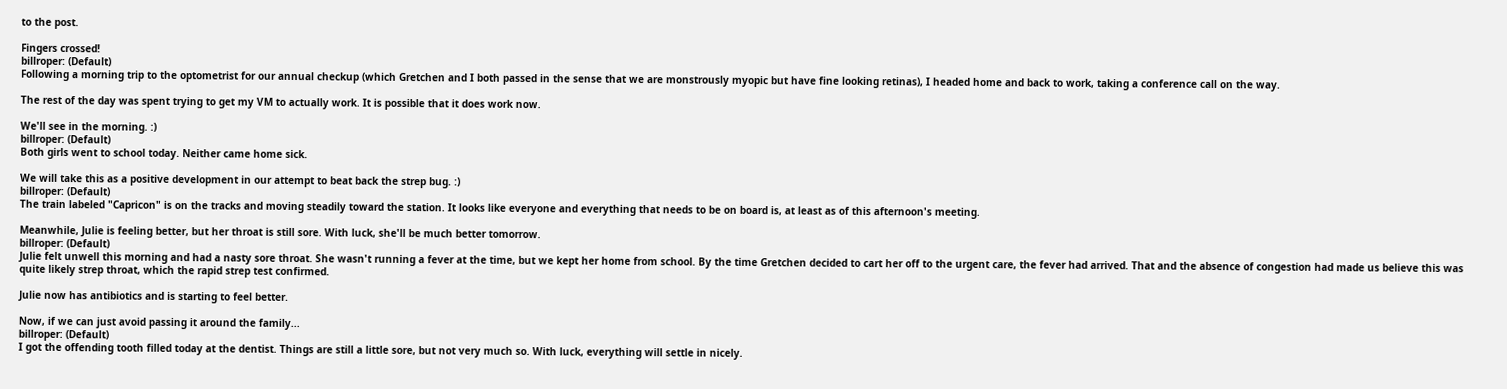to the post.

Fingers crossed!
billroper: (Default)
Following a morning trip to the optometrist for our annual checkup (which Gretchen and I both passed in the sense that we are monstrously myopic but have fine looking retinas), I headed home and back to work, taking a conference call on the way.

The rest of the day was spent trying to get my VM to actually work. It is possible that it does work now.

We'll see in the morning. :)
billroper: (Default)
Both girls went to school today. Neither came home sick.

We will take this as a positive development in our attempt to beat back the strep bug. :)
billroper: (Default)
The train labeled "Capricon" is on the tracks and moving steadily toward the station. It looks like everyone and everything that needs to be on board is, at least as of this afternoon's meeting.

Meanwhile, Julie is feeling better, but her throat is still sore. With luck, she'll be much better tomorrow.
billroper: (Default)
Julie felt unwell this morning and had a nasty sore throat. She wasn't running a fever at the time, but we kept her home from school. By the time Gretchen decided to cart her off to the urgent care, the fever had arrived. That and the absence of congestion had made us believe this was quite likely strep throat, which the rapid strep test confirmed.

Julie now has antibiotics and is starting to feel better.

Now, if we can just avoid passing it around the family...
billroper: (Default)
I got the offending tooth filled today at the dentist. Things are still a little sore, but not very much so. With luck, everything will settle in nicely.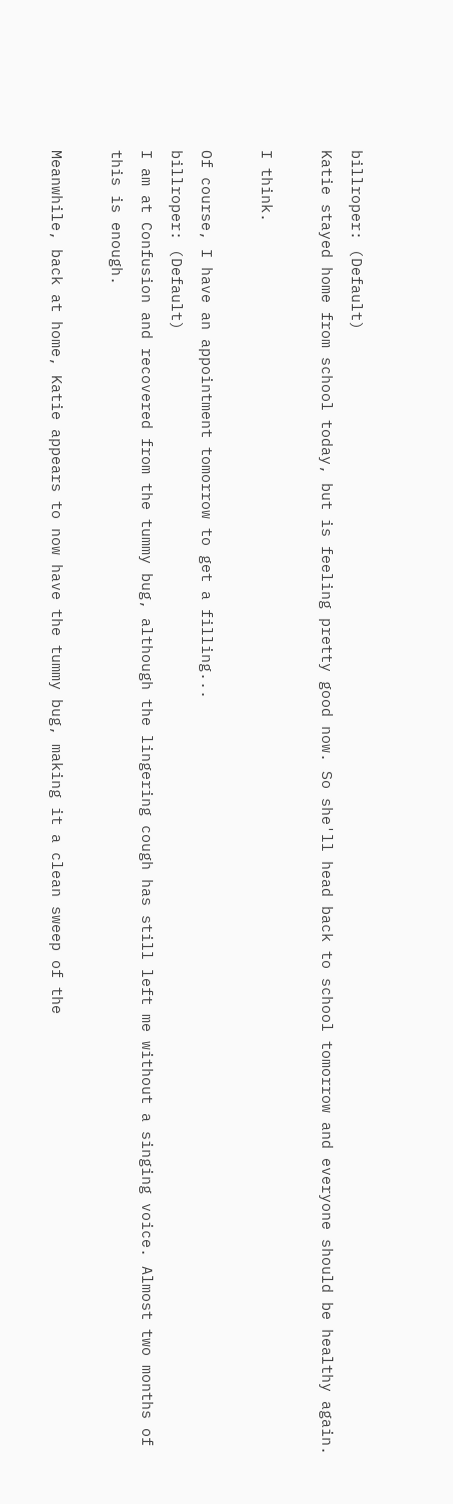billroper: (Default)
Katie stayed home from school today, but is feeling pretty good now. So she'll head back to school tomorrow and everyone should be healthy again.

I think.

Of course, I have an appointment tomorrow to get a filling...
billroper: (Default)
I am at Confusion and recovered from the tummy bug, although the lingering cough has still left me without a singing voice. Almost two months of this is enough.

Meanwhile, back at home, Katie appears to now have the tummy bug, making it a clean sweep of the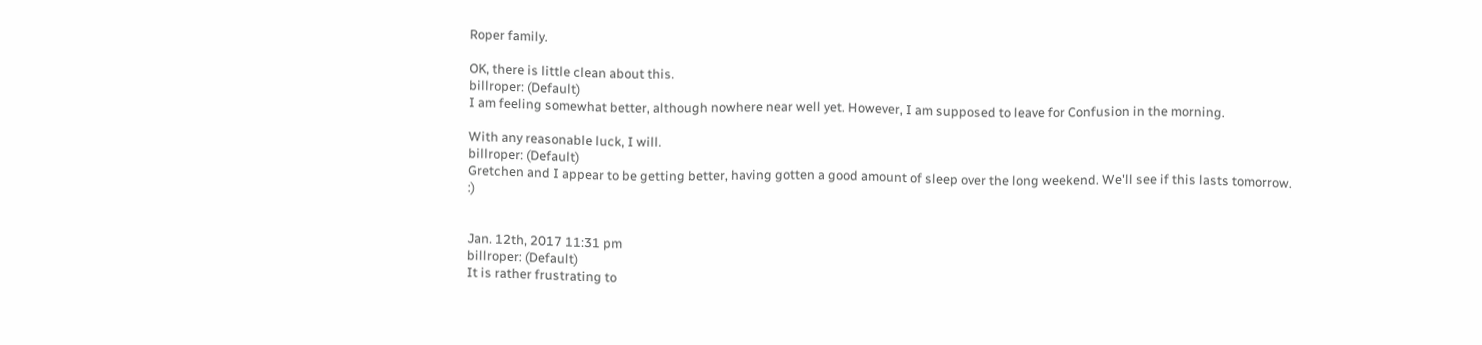Roper family.

OK, there is little clean about this.
billroper: (Default)
I am feeling somewhat better, although nowhere near well yet. However, I am supposed to leave for Confusion in the morning.

With any reasonable luck, I will.
billroper: (Default)
Gretchen and I appear to be getting better, having gotten a good amount of sleep over the long weekend. We'll see if this lasts tomorrow. :)


Jan. 12th, 2017 11:31 pm
billroper: (Default)
It is rather frustrating to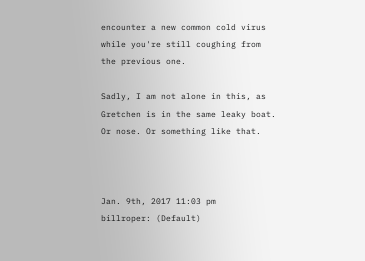encounter a new common cold virus while you're still coughing from the previous one.

Sadly, I am not alone in this, as Gretchen is in the same leaky boat. Or nose. Or something like that.



Jan. 9th, 2017 11:03 pm
billroper: (Default)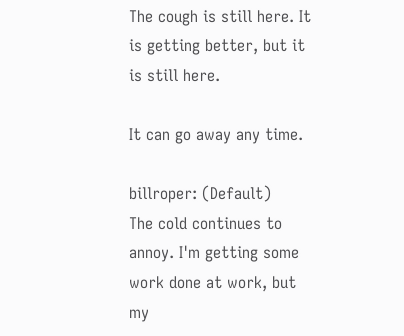The cough is still here. It is getting better, but it is still here.

It can go away any time.

billroper: (Default)
The cold continues to annoy. I'm getting some work done at work, but my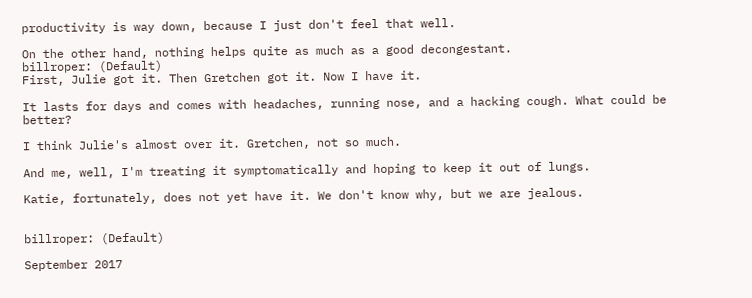productivity is way down, because I just don't feel that well.

On the other hand, nothing helps quite as much as a good decongestant.
billroper: (Default)
First, Julie got it. Then Gretchen got it. Now I have it.

It lasts for days and comes with headaches, running nose, and a hacking cough. What could be better?

I think Julie's almost over it. Gretchen, not so much.

And me, well, I'm treating it symptomatically and hoping to keep it out of lungs.

Katie, fortunately, does not yet have it. We don't know why, but we are jealous.


billroper: (Default)

September 2017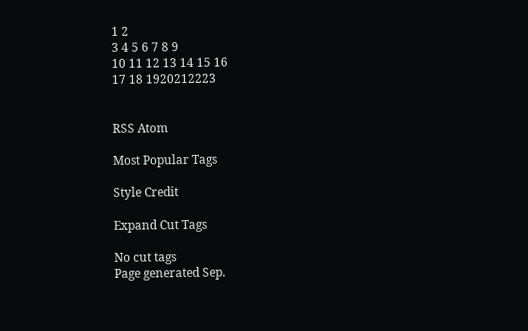1 2
3 4 5 6 7 8 9
10 11 12 13 14 15 16
17 18 1920212223


RSS Atom

Most Popular Tags

Style Credit

Expand Cut Tags

No cut tags
Page generated Sep.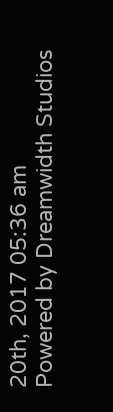20th, 2017 05:36 am
Powered by Dreamwidth Studios